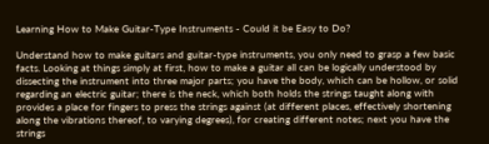Learning How to Make Guitar-Type Instruments - Could it be Easy to Do?

Understand how to make guitars and guitar-type instruments, you only need to grasp a few basic facts. Looking at things simply at first, how to make a guitar all can be logically understood by dissecting the instrument into three major parts; you have the body, which can be hollow, or solid regarding an electric guitar; there is the neck, which both holds the strings taught along with provides a place for fingers to press the strings against (at different places, effectively shortening along the vibrations thereof, to varying degrees), for creating different notes; next you have the strings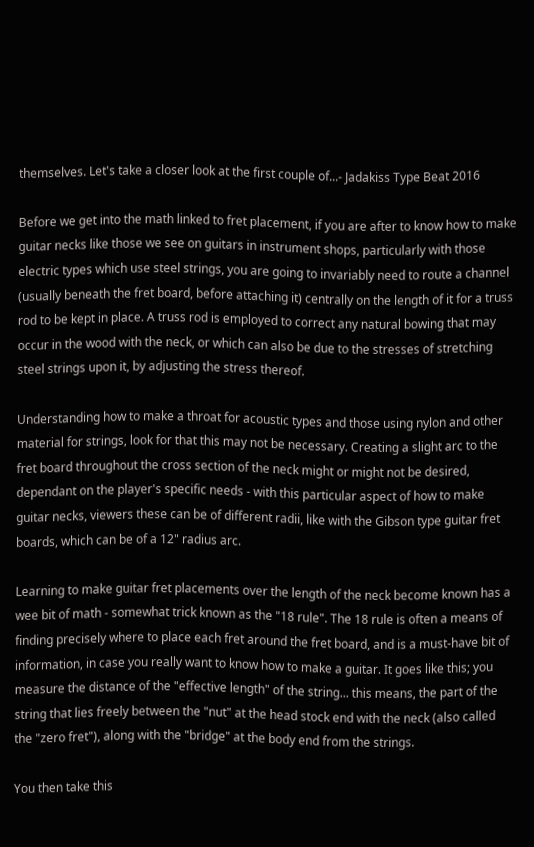themselves. Let's take a closer look at the first couple of...- Jadakiss Type Beat 2016

Before we get into the math linked to fret placement, if you are after to know how to make guitar necks like those we see on guitars in instrument shops, particularly with those electric types which use steel strings, you are going to invariably need to route a channel (usually beneath the fret board, before attaching it) centrally on the length of it for a truss rod to be kept in place. A truss rod is employed to correct any natural bowing that may occur in the wood with the neck, or which can also be due to the stresses of stretching steel strings upon it, by adjusting the stress thereof.

Understanding how to make a throat for acoustic types and those using nylon and other material for strings, look for that this may not be necessary. Creating a slight arc to the fret board throughout the cross section of the neck might or might not be desired, dependant on the player's specific needs - with this particular aspect of how to make guitar necks, viewers these can be of different radii, like with the Gibson type guitar fret boards, which can be of a 12" radius arc.

Learning to make guitar fret placements over the length of the neck become known has a wee bit of math - somewhat trick known as the "18 rule". The 18 rule is often a means of finding precisely where to place each fret around the fret board, and is a must-have bit of information, in case you really want to know how to make a guitar. It goes like this; you measure the distance of the "effective length" of the string... this means, the part of the string that lies freely between the "nut" at the head stock end with the neck (also called the "zero fret"), along with the "bridge" at the body end from the strings.

You then take this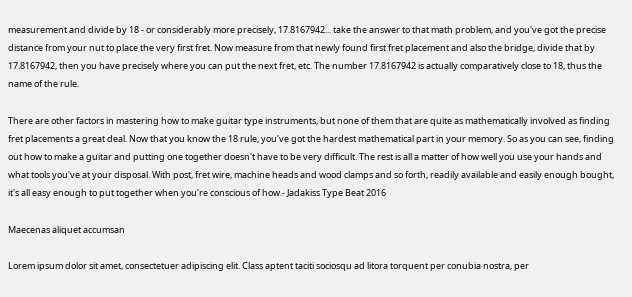measurement and divide by 18 - or considerably more precisely, 17.8167942... take the answer to that math problem, and you've got the precise distance from your nut to place the very first fret. Now measure from that newly found first fret placement and also the bridge, divide that by 17.8167942, then you have precisely where you can put the next fret, etc. The number 17.8167942 is actually comparatively close to 18, thus the name of the rule.

There are other factors in mastering how to make guitar type instruments, but none of them that are quite as mathematically involved as finding fret placements a great deal. Now that you know the 18 rule, you've got the hardest mathematical part in your memory. So as you can see, finding out how to make a guitar and putting one together doesn't have to be very difficult. The rest is all a matter of how well you use your hands and what tools you've at your disposal. With post, fret wire, machine heads and wood clamps and so forth, readily available and easily enough bought, it's all easy enough to put together when you're conscious of how.- Jadakiss Type Beat 2016

Maecenas aliquet accumsan

Lorem ipsum dolor sit amet, consectetuer adipiscing elit. Class aptent taciti sociosqu ad litora torquent per conubia nostra, per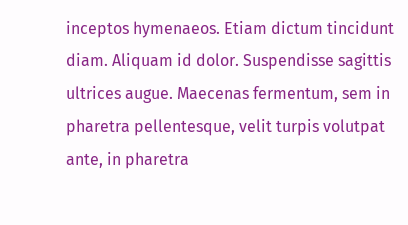inceptos hymenaeos. Etiam dictum tincidunt diam. Aliquam id dolor. Suspendisse sagittis ultrices augue. Maecenas fermentum, sem in pharetra pellentesque, velit turpis volutpat ante, in pharetra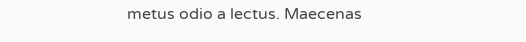metus odio a lectus. Maecenas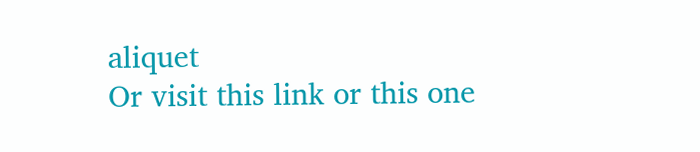aliquet
Or visit this link or this one